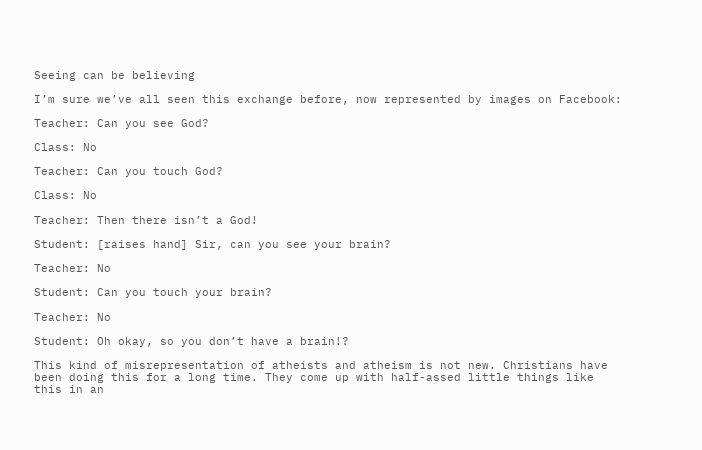Seeing can be believing

I’m sure we’ve all seen this exchange before, now represented by images on Facebook:

Teacher: Can you see God?

Class: No

Teacher: Can you touch God?

Class: No

Teacher: Then there isn’t a God!

Student: [raises hand] Sir, can you see your brain?

Teacher: No

Student: Can you touch your brain?

Teacher: No

Student: Oh okay, so you don’t have a brain!?

This kind of misrepresentation of atheists and atheism is not new. Christians have been doing this for a long time. They come up with half-assed little things like this in an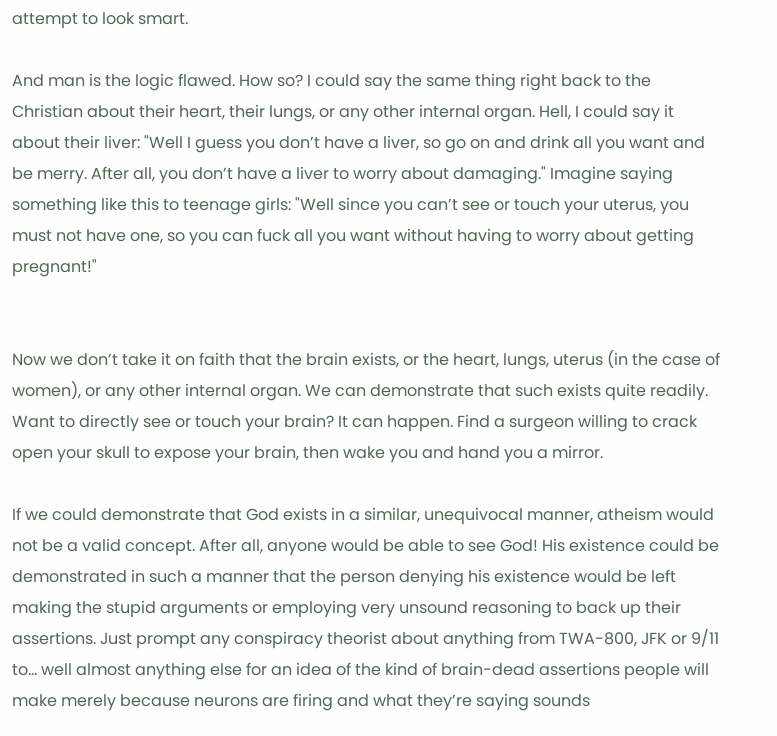attempt to look smart.

And man is the logic flawed. How so? I could say the same thing right back to the Christian about their heart, their lungs, or any other internal organ. Hell, I could say it about their liver: "Well I guess you don’t have a liver, so go on and drink all you want and be merry. After all, you don’t have a liver to worry about damaging." Imagine saying something like this to teenage girls: "Well since you can’t see or touch your uterus, you must not have one, so you can fuck all you want without having to worry about getting pregnant!"


Now we don’t take it on faith that the brain exists, or the heart, lungs, uterus (in the case of women), or any other internal organ. We can demonstrate that such exists quite readily. Want to directly see or touch your brain? It can happen. Find a surgeon willing to crack open your skull to expose your brain, then wake you and hand you a mirror.

If we could demonstrate that God exists in a similar, unequivocal manner, atheism would not be a valid concept. After all, anyone would be able to see God! His existence could be demonstrated in such a manner that the person denying his existence would be left making the stupid arguments or employing very unsound reasoning to back up their assertions. Just prompt any conspiracy theorist about anything from TWA-800, JFK or 9/11 to… well almost anything else for an idea of the kind of brain-dead assertions people will make merely because neurons are firing and what they’re saying sounds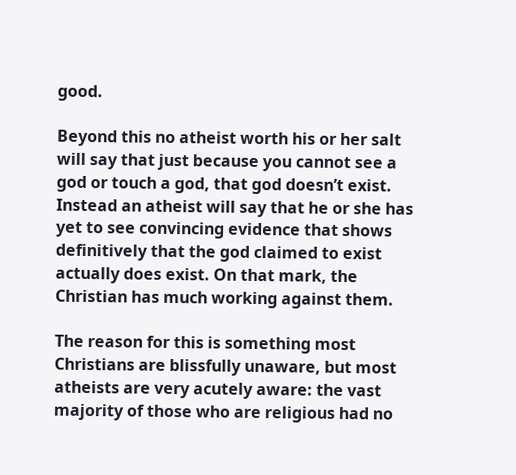good.

Beyond this no atheist worth his or her salt will say that just because you cannot see a god or touch a god, that god doesn’t exist. Instead an atheist will say that he or she has yet to see convincing evidence that shows definitively that the god claimed to exist actually does exist. On that mark, the Christian has much working against them.

The reason for this is something most Christians are blissfully unaware, but most atheists are very acutely aware: the vast majority of those who are religious had no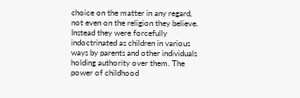choice on the matter in any regard, not even on the religion they believe. Instead they were forcefully indoctrinated as children in various ways by parents and other individuals holding authority over them. The power of childhood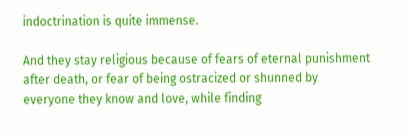indoctrination is quite immense.

And they stay religious because of fears of eternal punishment after death, or fear of being ostracized or shunned by everyone they know and love, while finding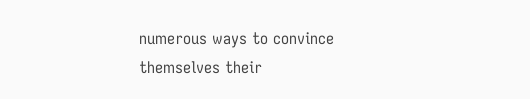numerous ways to convince themselves their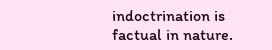indoctrination is factual in nature.